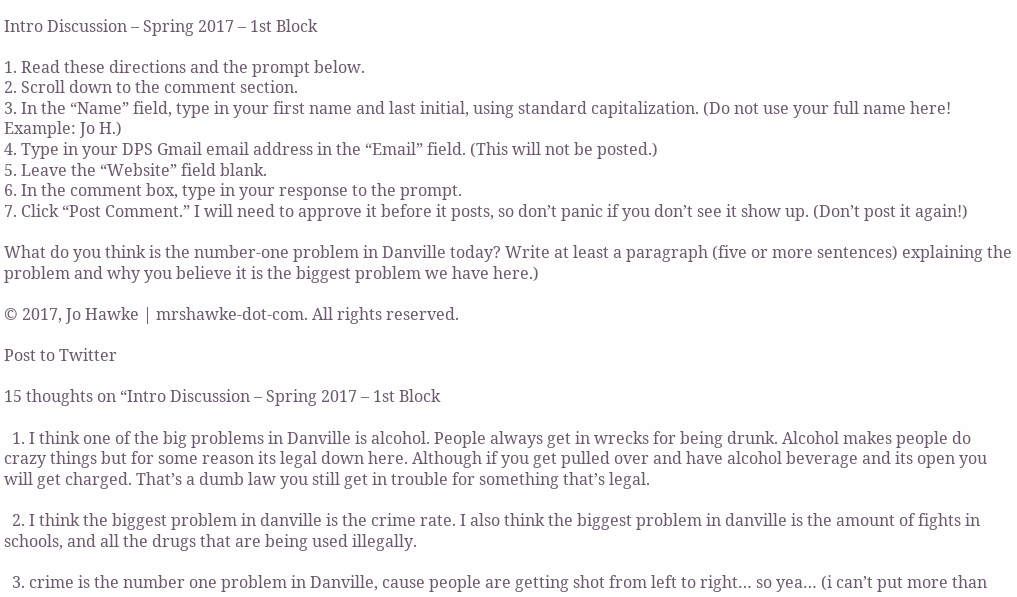Intro Discussion – Spring 2017 – 1st Block

1. Read these directions and the prompt below.
2. Scroll down to the comment section.
3. In the “Name” field, type in your first name and last initial, using standard capitalization. (Do not use your full name here! Example: Jo H.)
4. Type in your DPS Gmail email address in the “Email” field. (This will not be posted.)
5. Leave the “Website” field blank.
6. In the comment box, type in your response to the prompt.
7. Click “Post Comment.” I will need to approve it before it posts, so don’t panic if you don’t see it show up. (Don’t post it again!)

What do you think is the number-one problem in Danville today? Write at least a paragraph (five or more sentences) explaining the problem and why you believe it is the biggest problem we have here.)

© 2017, Jo Hawke | mrshawke-dot-com. All rights reserved.

Post to Twitter

15 thoughts on “Intro Discussion – Spring 2017 – 1st Block

  1. I think one of the big problems in Danville is alcohol. People always get in wrecks for being drunk. Alcohol makes people do crazy things but for some reason its legal down here. Although if you get pulled over and have alcohol beverage and its open you will get charged. That’s a dumb law you still get in trouble for something that’s legal.

  2. I think the biggest problem in danville is the crime rate. I also think the biggest problem in danville is the amount of fights in schools, and all the drugs that are being used illegally.

  3. crime is the number one problem in Danville, cause people are getting shot from left to right… so yea… (i can’t put more than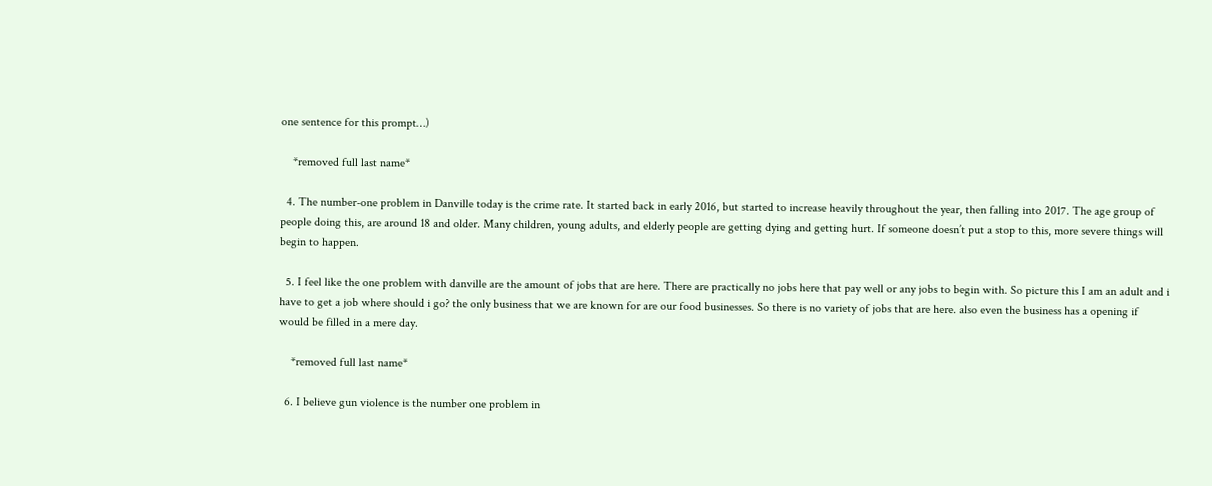one sentence for this prompt…)

    *removed full last name*

  4. The number-one problem in Danville today is the crime rate. It started back in early 2016, but started to increase heavily throughout the year, then falling into 2017. The age group of people doing this, are around 18 and older. Many children, young adults, and elderly people are getting dying and getting hurt. If someone doesn’t put a stop to this, more severe things will begin to happen.

  5. I feel like the one problem with danville are the amount of jobs that are here. There are practically no jobs here that pay well or any jobs to begin with. So picture this I am an adult and i have to get a job where should i go? the only business that we are known for are our food businesses. So there is no variety of jobs that are here. also even the business has a opening if would be filled in a mere day.

    *removed full last name*

  6. I believe gun violence is the number one problem in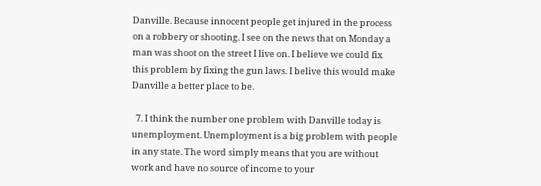Danville. Because innocent people get injured in the process on a robbery or shooting. I see on the news that on Monday a man was shoot on the street I live on. I believe we could fix this problem by fixing the gun laws. I belive this would make Danville a better place to be.

  7. I think the number one problem with Danville today is unemployment. Unemployment is a big problem with people in any state. The word simply means that you are without work and have no source of income to your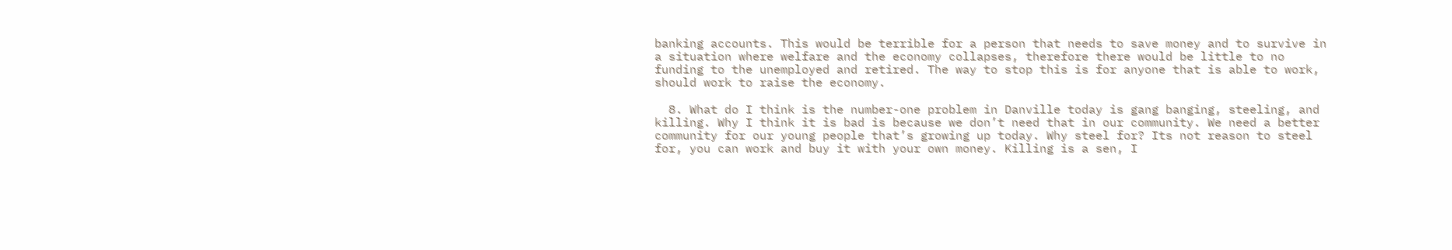banking accounts. This would be terrible for a person that needs to save money and to survive in a situation where welfare and the economy collapses, therefore there would be little to no funding to the unemployed and retired. The way to stop this is for anyone that is able to work, should work to raise the economy.

  8. What do I think is the number-one problem in Danville today is gang banging, steeling, and killing. Why I think it is bad is because we don’t need that in our community. We need a better community for our young people that’s growing up today. Why steel for? Its not reason to steel for, you can work and buy it with your own money. Killing is a sen, I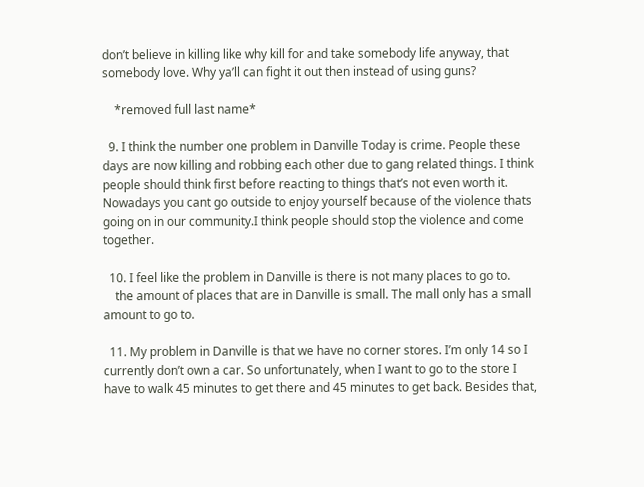don’t believe in killing like why kill for and take somebody life anyway, that somebody love. Why ya’ll can fight it out then instead of using guns?

    *removed full last name*

  9. I think the number one problem in Danville Today is crime. People these days are now killing and robbing each other due to gang related things. I think people should think first before reacting to things that’s not even worth it. Nowadays you cant go outside to enjoy yourself because of the violence thats going on in our community.I think people should stop the violence and come together.

  10. I feel like the problem in Danville is there is not many places to go to.
    the amount of places that are in Danville is small. The mall only has a small amount to go to.

  11. My problem in Danville is that we have no corner stores. I’m only 14 so I currently don’t own a car. So unfortunately, when I want to go to the store I have to walk 45 minutes to get there and 45 minutes to get back. Besides that,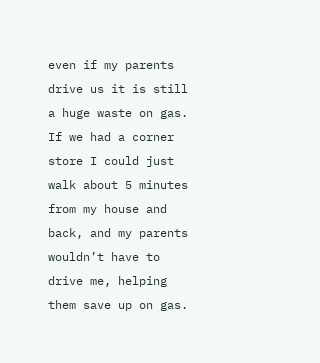even if my parents drive us it is still a huge waste on gas. If we had a corner store I could just walk about 5 minutes from my house and back, and my parents wouldn’t have to drive me, helping them save up on gas.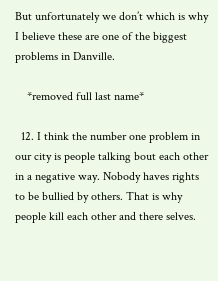But unfortunately we don’t which is why I believe these are one of the biggest problems in Danville.

    *removed full last name*

  12. I think the number one problem in our city is people talking bout each other in a negative way. Nobody haves rights to be bullied by others. That is why people kill each other and there selves.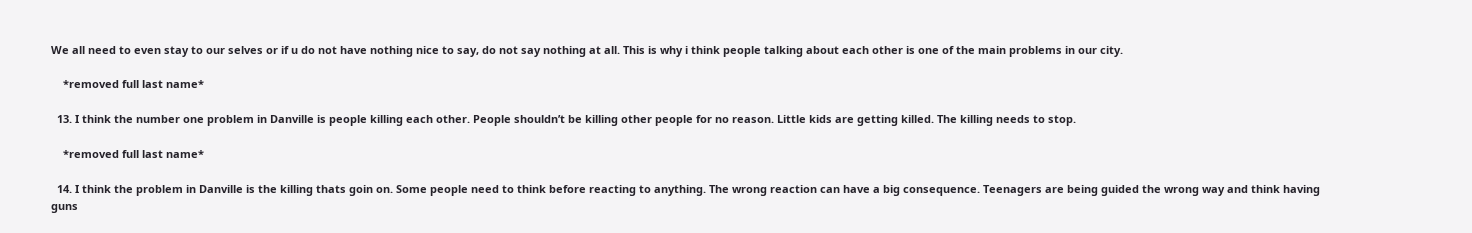We all need to even stay to our selves or if u do not have nothing nice to say, do not say nothing at all. This is why i think people talking about each other is one of the main problems in our city.

    *removed full last name*

  13. I think the number one problem in Danville is people killing each other. People shouldn’t be killing other people for no reason. Little kids are getting killed. The killing needs to stop.

    *removed full last name*

  14. I think the problem in Danville is the killing thats goin on. Some people need to think before reacting to anything. The wrong reaction can have a big consequence. Teenagers are being guided the wrong way and think having guns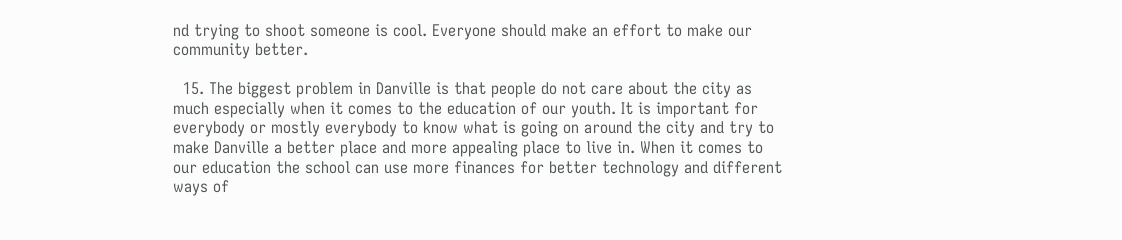nd trying to shoot someone is cool. Everyone should make an effort to make our community better.

  15. The biggest problem in Danville is that people do not care about the city as much especially when it comes to the education of our youth. It is important for everybody or mostly everybody to know what is going on around the city and try to make Danville a better place and more appealing place to live in. When it comes to our education the school can use more finances for better technology and different ways of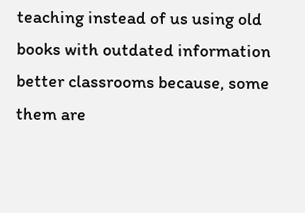teaching instead of us using old books with outdated information better classrooms because, some them are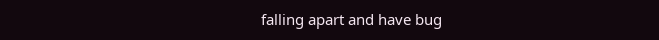falling apart and have bug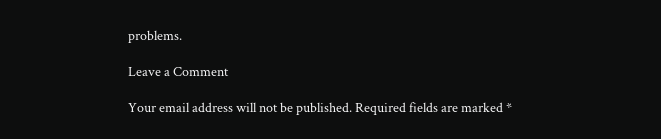problems.

Leave a Comment

Your email address will not be published. Required fields are marked *